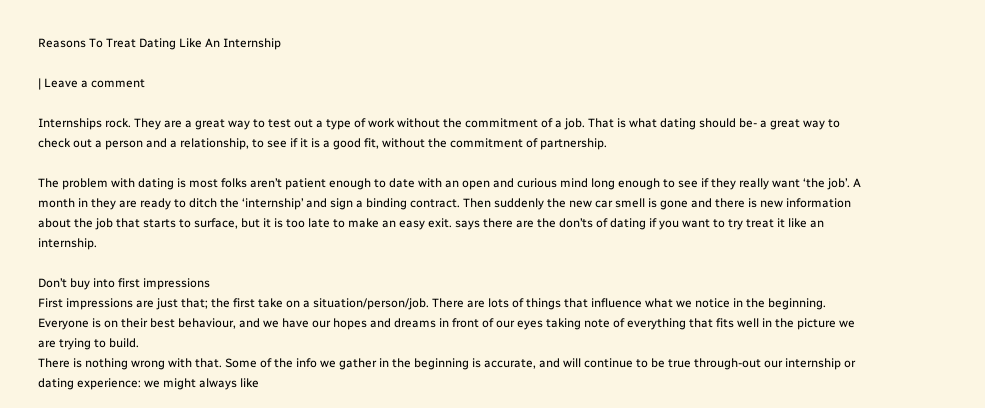Reasons To Treat Dating Like An Internship

| Leave a comment

Internships rock. They are a great way to test out a type of work without the commitment of a job. That is what dating should be- a great way to check out a person and a relationship, to see if it is a good fit, without the commitment of partnership.

The problem with dating is most folks aren’t patient enough to date with an open and curious mind long enough to see if they really want ‘the job’. A month in they are ready to ditch the ‘internship’ and sign a binding contract. Then suddenly the new car smell is gone and there is new information about the job that starts to surface, but it is too late to make an easy exit. says there are the don’ts of dating if you want to try treat it like an internship.

Don’t buy into first impressions
First impressions are just that; the first take on a situation/person/job. There are lots of things that influence what we notice in the beginning. Everyone is on their best behaviour, and we have our hopes and dreams in front of our eyes taking note of everything that fits well in the picture we are trying to build.
There is nothing wrong with that. Some of the info we gather in the beginning is accurate, and will continue to be true through-out our internship or dating experience: we might always like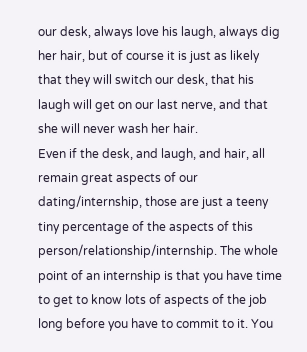our desk, always love his laugh, always dig her hair, but of course it is just as likely that they will switch our desk, that his laugh will get on our last nerve, and that she will never wash her hair.
Even if the desk, and laugh, and hair, all remain great aspects of our dating/internship, those are just a teeny tiny percentage of the aspects of this person/relationship/internship. The whole point of an internship is that you have time to get to know lots of aspects of the job long before you have to commit to it. You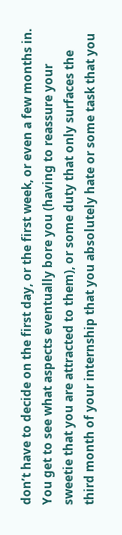don’t have to decide on the first day, or the first week, or even a few months in.                   You get to see what aspects eventually bore you (having to reassure your sweetie that you are attracted to them), or some duty that only surfaces the third month of your internship that you absolutely hate or some task that you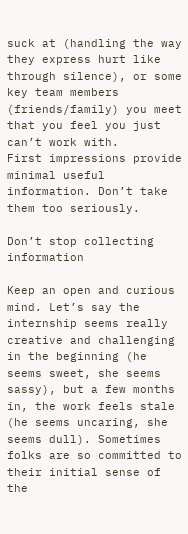suck at (handling the way they express hurt like through silence), or some key team members (friends/family) you meet that you feel you just can’t work with.
First impressions provide minimal useful information. Don’t take them too seriously.

Don’t stop collecting information

Keep an open and curious mind. Let’s say the internship seems really creative and challenging in the beginning (he seems sweet, she seems sassy), but a few months in, the work feels stale (he seems uncaring, she seems dull). Sometimes folks are so committed to their initial sense of the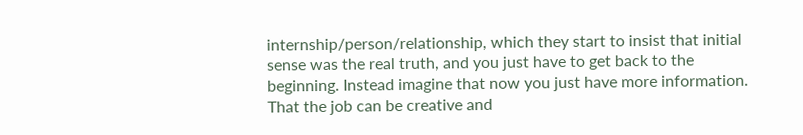internship/person/relationship, which they start to insist that initial sense was the real truth, and you just have to get back to the beginning. Instead imagine that now you just have more information. That the job can be creative and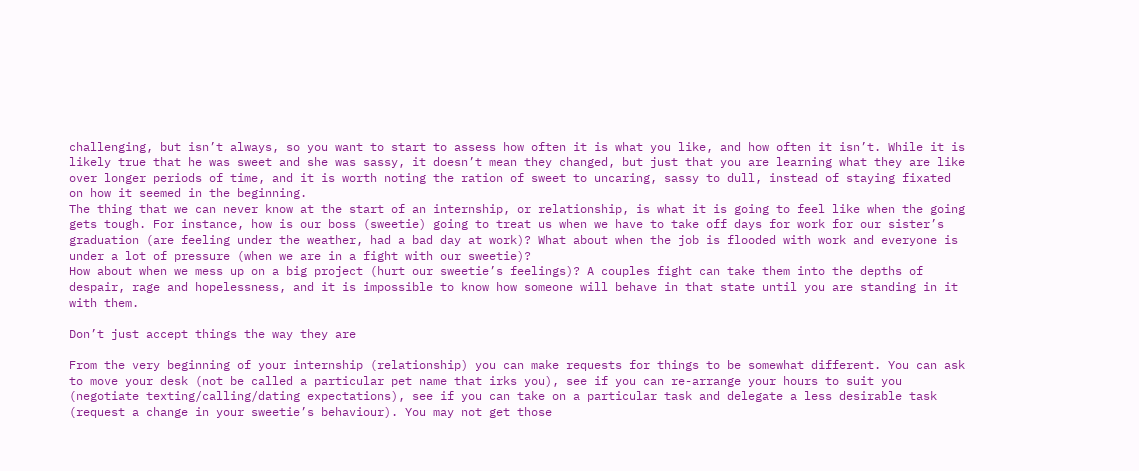challenging, but isn’t always, so you want to start to assess how often it is what you like, and how often it isn’t. While it is likely true that he was sweet and she was sassy, it doesn’t mean they changed, but just that you are learning what they are like over longer periods of time, and it is worth noting the ration of sweet to uncaring, sassy to dull, instead of staying fixated on how it seemed in the beginning.
The thing that we can never know at the start of an internship, or relationship, is what it is going to feel like when the going gets tough. For instance, how is our boss (sweetie) going to treat us when we have to take off days for work for our sister’s graduation (are feeling under the weather, had a bad day at work)? What about when the job is flooded with work and everyone is under a lot of pressure (when we are in a fight with our sweetie)?
How about when we mess up on a big project (hurt our sweetie’s feelings)? A couples fight can take them into the depths of despair, rage and hopelessness, and it is impossible to know how someone will behave in that state until you are standing in it with them.

Don’t just accept things the way they are

From the very beginning of your internship (relationship) you can make requests for things to be somewhat different. You can ask to move your desk (not be called a particular pet name that irks you), see if you can re-arrange your hours to suit you (negotiate texting/calling/dating expectations), see if you can take on a particular task and delegate a less desirable task (request a change in your sweetie’s behaviour). You may not get those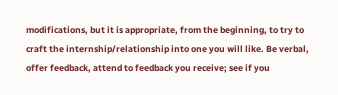modifications, but it is appropriate, from the beginning, to try to craft the internship/relationship into one you will like. Be verbal, offer feedback, attend to feedback you receive; see if you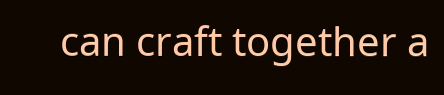can craft together a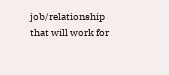job/relationship that will work for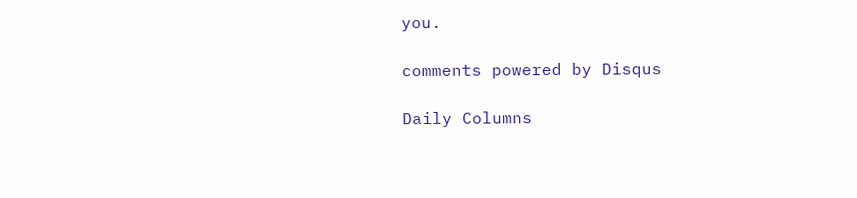you.

comments powered by Disqus

Daily Columns